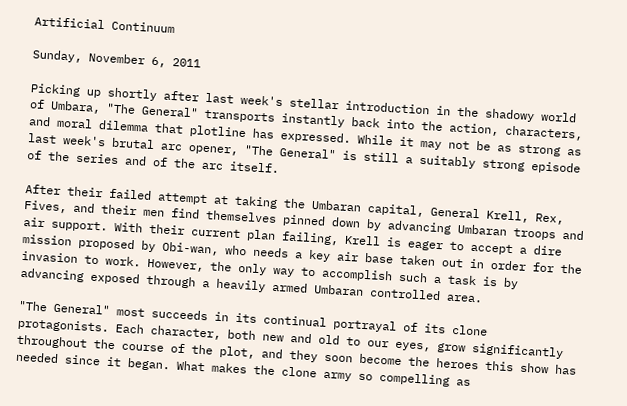Artificial Continuum

Sunday, November 6, 2011

Picking up shortly after last week's stellar introduction in the shadowy world of Umbara, "The General" transports instantly back into the action, characters, and moral dilemma that plotline has expressed. While it may not be as strong as last week's brutal arc opener, "The General" is still a suitably strong episode of the series and of the arc itself.

After their failed attempt at taking the Umbaran capital, General Krell, Rex, Fives, and their men find themselves pinned down by advancing Umbaran troops and air support. With their current plan failing, Krell is eager to accept a dire mission proposed by Obi-wan, who needs a key air base taken out in order for the invasion to work. However, the only way to accomplish such a task is by advancing exposed through a heavily armed Umbaran controlled area.

"The General" most succeeds in its continual portrayal of its clone protagonists. Each character, both new and old to our eyes, grow significantly throughout the course of the plot, and they soon become the heroes this show has needed since it began. What makes the clone army so compelling as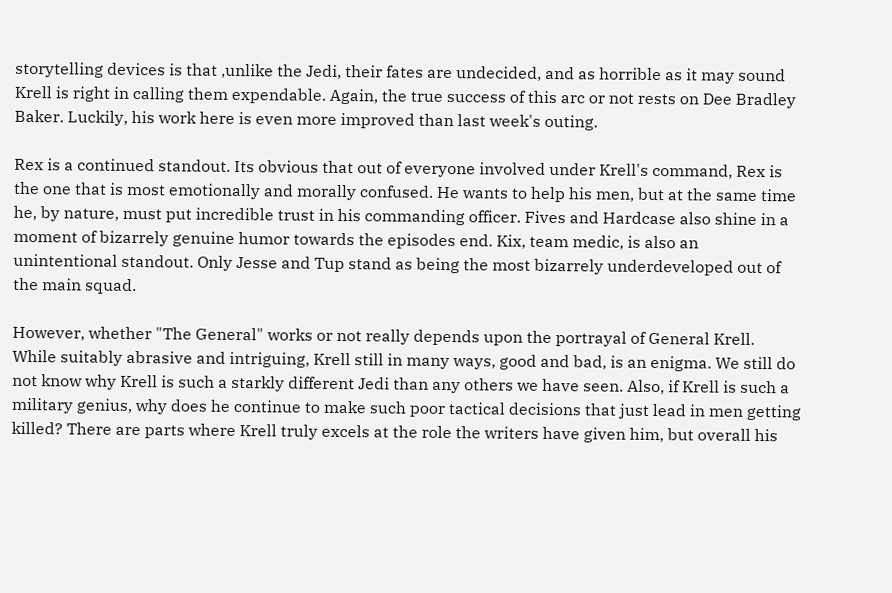storytelling devices is that ,unlike the Jedi, their fates are undecided, and as horrible as it may sound Krell is right in calling them expendable. Again, the true success of this arc or not rests on Dee Bradley Baker. Luckily, his work here is even more improved than last week's outing.

Rex is a continued standout. Its obvious that out of everyone involved under Krell's command, Rex is the one that is most emotionally and morally confused. He wants to help his men, but at the same time he, by nature, must put incredible trust in his commanding officer. Fives and Hardcase also shine in a moment of bizarrely genuine humor towards the episodes end. Kix, team medic, is also an unintentional standout. Only Jesse and Tup stand as being the most bizarrely underdeveloped out of the main squad.

However, whether "The General" works or not really depends upon the portrayal of General Krell. While suitably abrasive and intriguing, Krell still in many ways, good and bad, is an enigma. We still do not know why Krell is such a starkly different Jedi than any others we have seen. Also, if Krell is such a military genius, why does he continue to make such poor tactical decisions that just lead in men getting killed? There are parts where Krell truly excels at the role the writers have given him, but overall his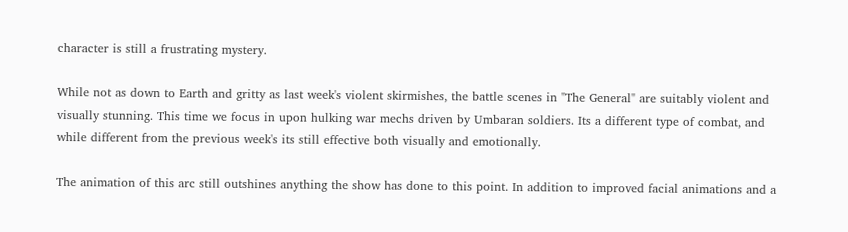character is still a frustrating mystery.

While not as down to Earth and gritty as last week's violent skirmishes, the battle scenes in "The General" are suitably violent and visually stunning. This time we focus in upon hulking war mechs driven by Umbaran soldiers. Its a different type of combat, and while different from the previous week's its still effective both visually and emotionally.

The animation of this arc still outshines anything the show has done to this point. In addition to improved facial animations and a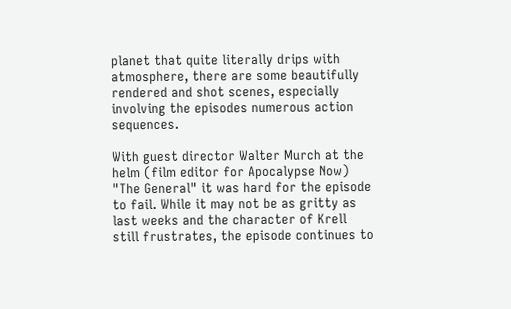planet that quite literally drips with atmosphere, there are some beautifully rendered and shot scenes, especially involving the episodes numerous action sequences.

With guest director Walter Murch at the helm (film editor for Apocalypse Now) "The General" it was hard for the episode to fail. While it may not be as gritty as last weeks and the character of Krell still frustrates, the episode continues to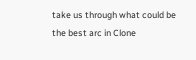take us through what could be the best arc in Clone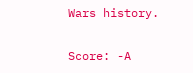Wars history.

Score: -A